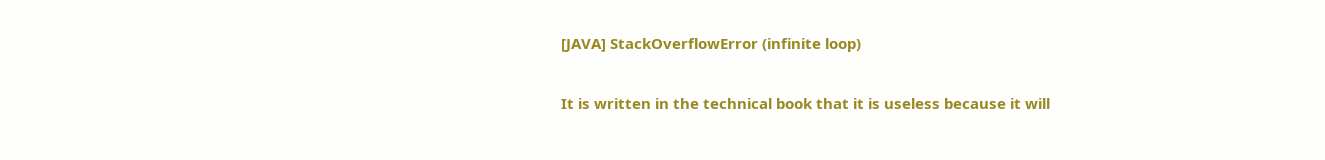[JAVA] StackOverflowError (infinite loop)

It is written in the technical book that it is useless because it will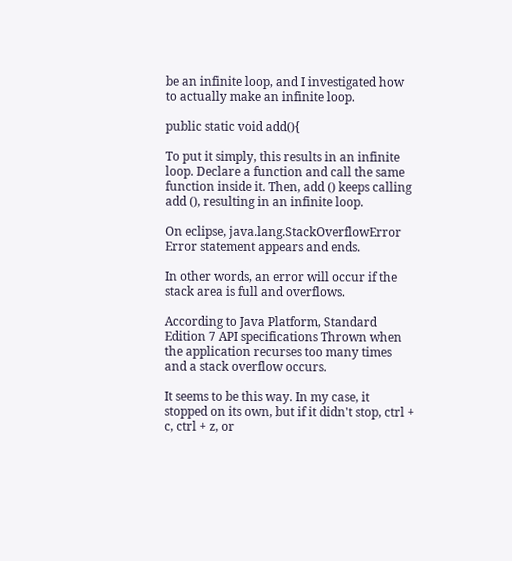be an infinite loop, and I investigated how to actually make an infinite loop.

public static void add(){

To put it simply, this results in an infinite loop. Declare a function and call the same function inside it. Then, add () keeps calling add (), resulting in an infinite loop.

On eclipse, java.lang.StackOverflowError Error statement appears and ends.

In other words, an error will occur if the stack area is full and overflows.

According to Java Platform, Standard Edition 7 API specifications Thrown when the application recurses too many times and a stack overflow occurs.

It seems to be this way. In my case, it stopped on its own, but if it didn't stop, ctrl + c, ctrl + z, or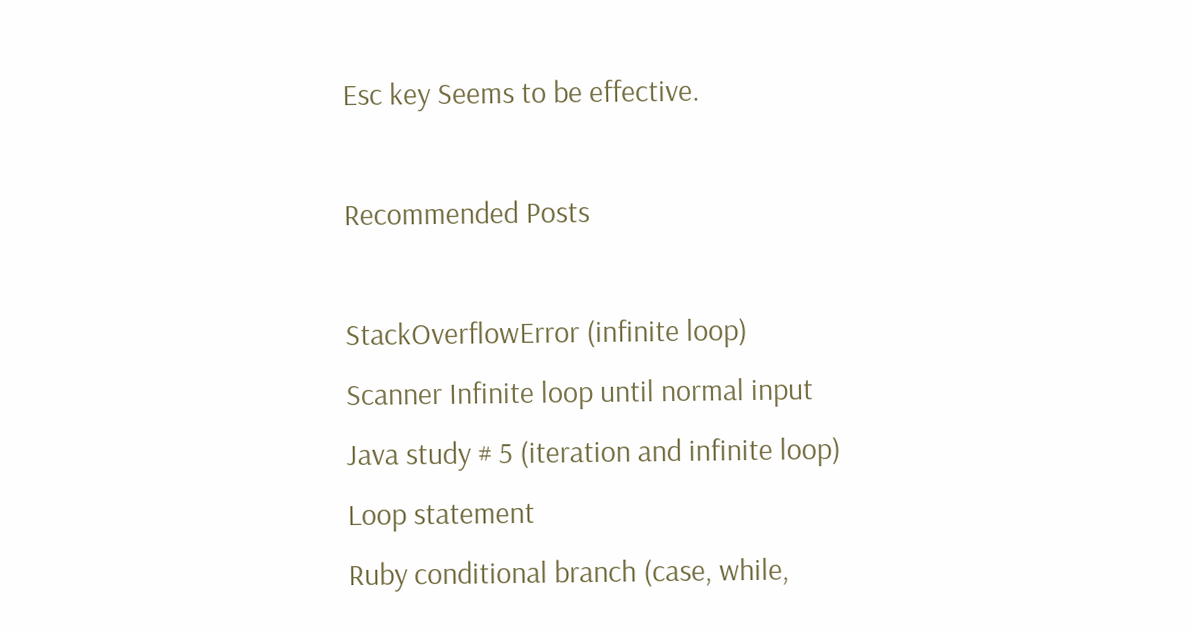Esc key Seems to be effective.

Recommended Posts

StackOverflowError (infinite loop)
Scanner Infinite loop until normal input
Java study # 5 (iteration and infinite loop)
Loop statement
Ruby conditional branch (case, while,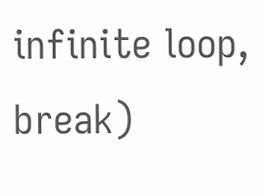infinite loop, break)